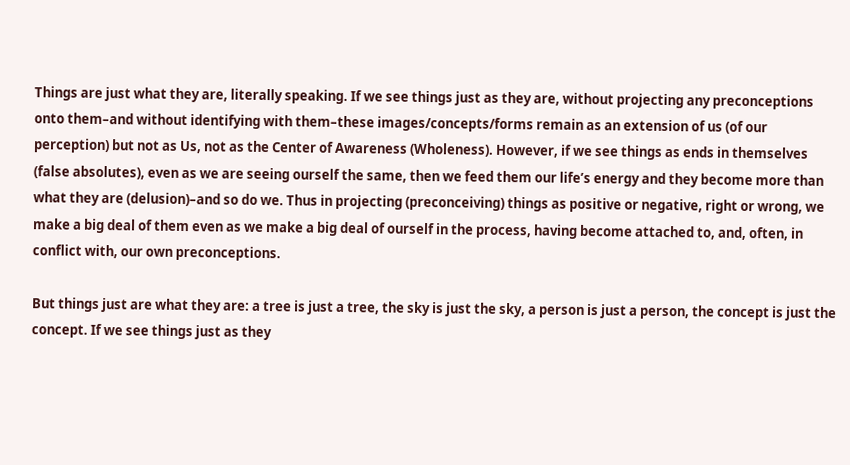Things are just what they are, literally speaking. If we see things just as they are, without projecting any preconceptions onto them–and without identifying with them–these images/concepts/forms remain as an extension of us (of our perception) but not as Us, not as the Center of Awareness (Wholeness). However, if we see things as ends in themselves (false absolutes), even as we are seeing ourself the same, then we feed them our life’s energy and they become more than what they are (delusion)–and so do we. Thus in projecting (preconceiving) things as positive or negative, right or wrong, we make a big deal of them even as we make a big deal of ourself in the process, having become attached to, and, often, in conflict with, our own preconceptions.

But things just are what they are: a tree is just a tree, the sky is just the sky, a person is just a person, the concept is just the concept. If we see things just as they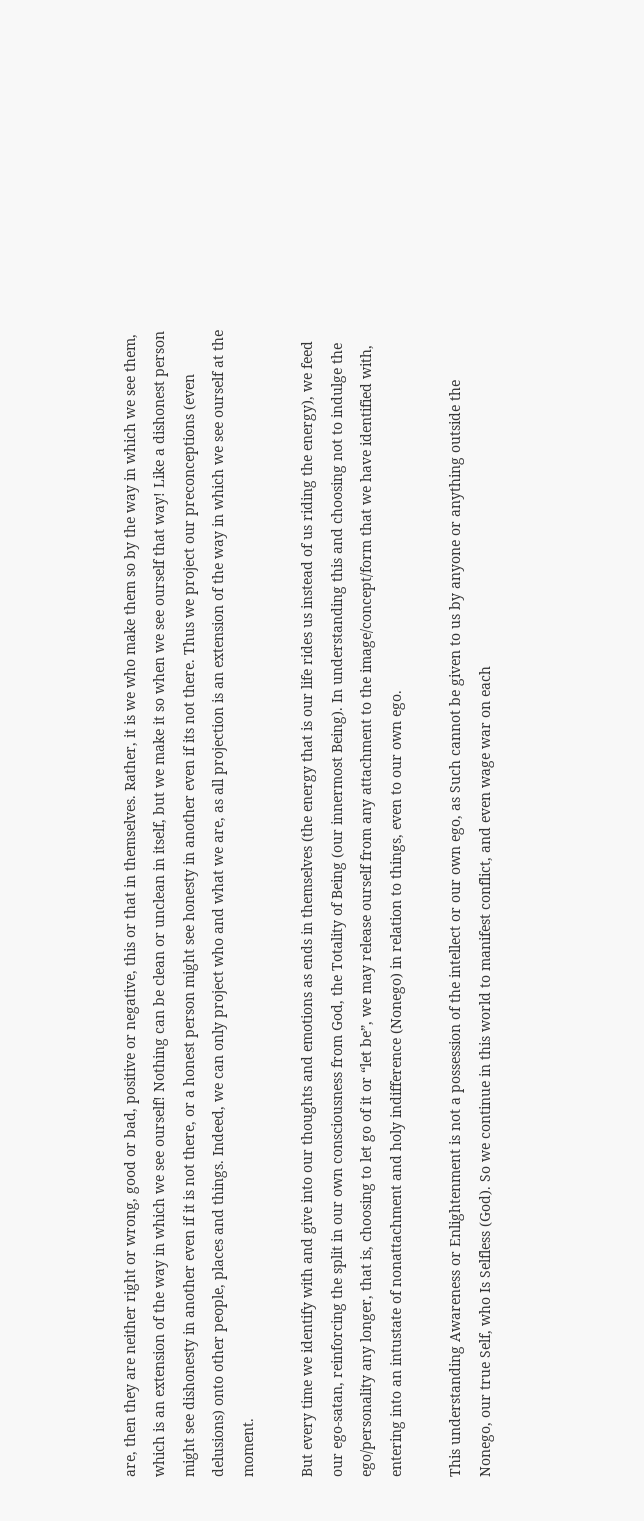are, then they are neither right or wrong, good or bad, positive or negative, this or that in themselves. Rather, it is we who make them so by the way in which we see them, which is an extension of the way in which we see ourself! Nothing can be clean or unclean in itself, but we make it so when we see ourself that way! Like a dishonest person might see dishonesty in another even if it is not there, or a honest person might see honesty in another even if its not there. Thus we project our preconceptions (even delusions) onto other people, places and things. Indeed, we can only project who and what we are, as all projection is an extension of the way in which we see ourself at the moment.

But every time we identify with and give into our thoughts and emotions as ends in themselves (the energy that is our life rides us instead of us riding the energy), we feed our ego-satan, reinforcing the split in our own consciousness from God, the Totality of Being (our innermost Being). In understanding this and choosing not to indulge the ego/personality any longer, that is, choosing to let go of it or “let be”, we may release ourself from any attachment to the image/concept/form that we have identified with, entering into an intustate of nonattachment and holy indifference (Nonego) in relation to things, even to our own ego.

This understanding Awareness or Enlightenment is not a possession of the intellect or our own ego, as Such cannot be given to us by anyone or anything outside the Nonego, our true Self, who Is Selfless (God). So we continue in this world to manifest conflict, and even wage war on each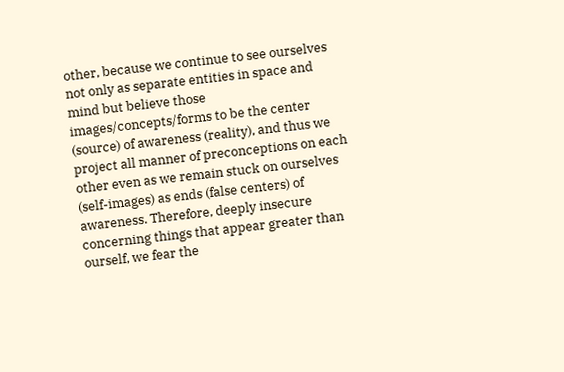other, because we continue to see ourselves not only as separate entities in space and mind but believe those images/concepts/forms to be the center (source) of awareness (reality), and thus we project all manner of preconceptions on each other even as we remain stuck on ourselves (self-images) as ends (false centers) of awareness. Therefore, deeply insecure concerning things that appear greater than ourself, we fear the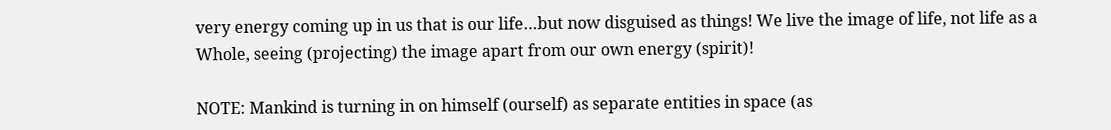very energy coming up in us that is our life…but now disguised as things! We live the image of life, not life as a Whole, seeing (projecting) the image apart from our own energy (spirit)!

NOTE: Mankind is turning in on himself (ourself) as separate entities in space (as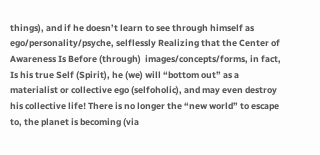things), and if he doesn’t learn to see through himself as ego/personality/psyche, selflessly Realizing that the Center of Awareness Is Before (through)  images/concepts/forms, in fact, Is his true Self (Spirit), he (we) will “bottom out” as a materialist or collective ego (selfoholic), and may even destroy his collective life! There is no longer the “new world” to escape to, the planet is becoming (via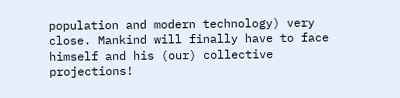population and modern technology) very close. Mankind will finally have to face himself and his (our) collective projections!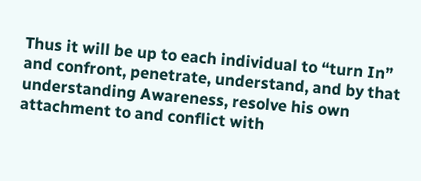Thus it will be up to each individual to “turn In” and confront, penetrate, understand, and by that understanding Awareness, resolve his own attachment to and conflict with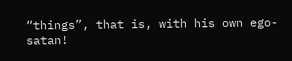“things”, that is, with his own ego-satan!